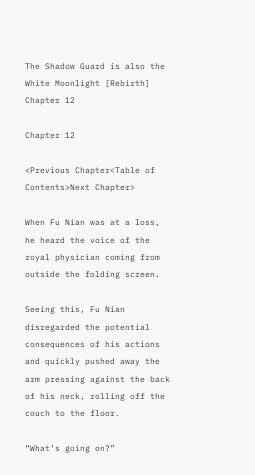The Shadow Guard is also the White Moonlight [Rebirth] Chapter 12

Chapter 12

<Previous Chapter<Table of Contents>Next Chapter>

When Fu Nian was at a loss, he heard the voice of the royal physician coming from outside the folding screen.

Seeing this, Fu Nian disregarded the potential consequences of his actions and quickly pushed away the arm pressing against the back of his neck, rolling off the couch to the floor.

“What’s going on?”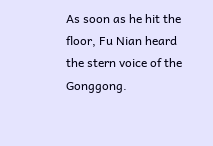As soon as he hit the floor, Fu Nian heard the stern voice of the Gonggong.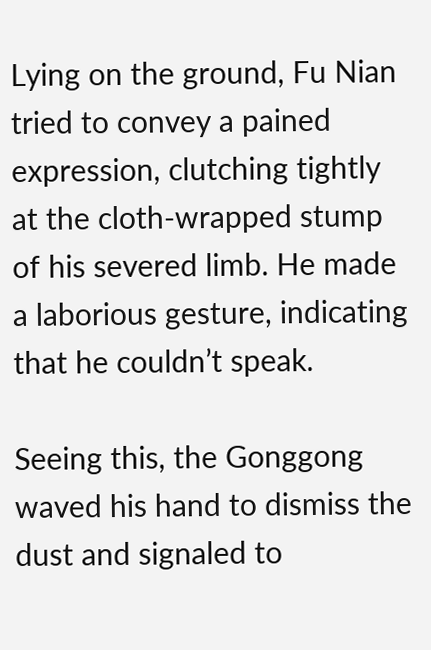Lying on the ground, Fu Nian tried to convey a pained expression, clutching tightly at the cloth-wrapped stump of his severed limb. He made a laborious gesture, indicating that he couldn’t speak.

Seeing this, the Gonggong waved his hand to dismiss the dust and signaled to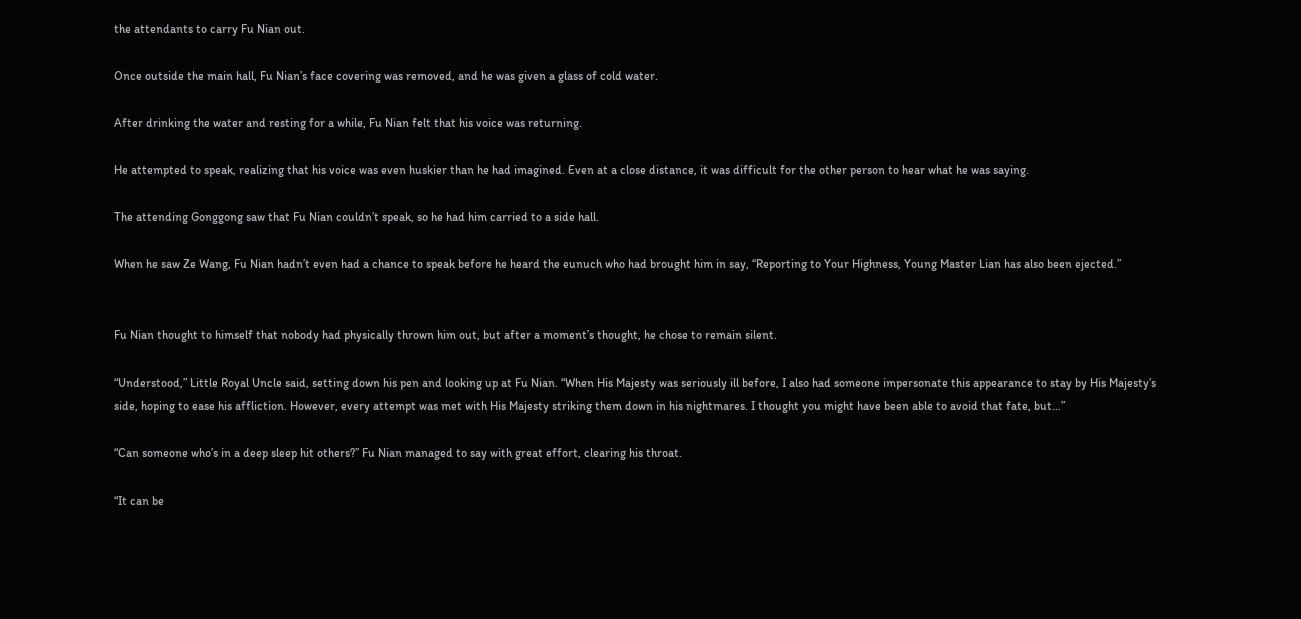the attendants to carry Fu Nian out.

Once outside the main hall, Fu Nian’s face covering was removed, and he was given a glass of cold water.

After drinking the water and resting for a while, Fu Nian felt that his voice was returning.

He attempted to speak, realizing that his voice was even huskier than he had imagined. Even at a close distance, it was difficult for the other person to hear what he was saying.

The attending Gonggong saw that Fu Nian couldn’t speak, so he had him carried to a side hall.

When he saw Ze Wang, Fu Nian hadn’t even had a chance to speak before he heard the eunuch who had brought him in say, “Reporting to Your Highness, Young Master Lian has also been ejected.”


Fu Nian thought to himself that nobody had physically thrown him out, but after a moment’s thought, he chose to remain silent.

“Understood,” Little Royal Uncle said, setting down his pen and looking up at Fu Nian. “When His Majesty was seriously ill before, I also had someone impersonate this appearance to stay by His Majesty’s side, hoping to ease his affliction. However, every attempt was met with His Majesty striking them down in his nightmares. I thought you might have been able to avoid that fate, but…”

“Can someone who’s in a deep sleep hit others?” Fu Nian managed to say with great effort, clearing his throat.

“It can be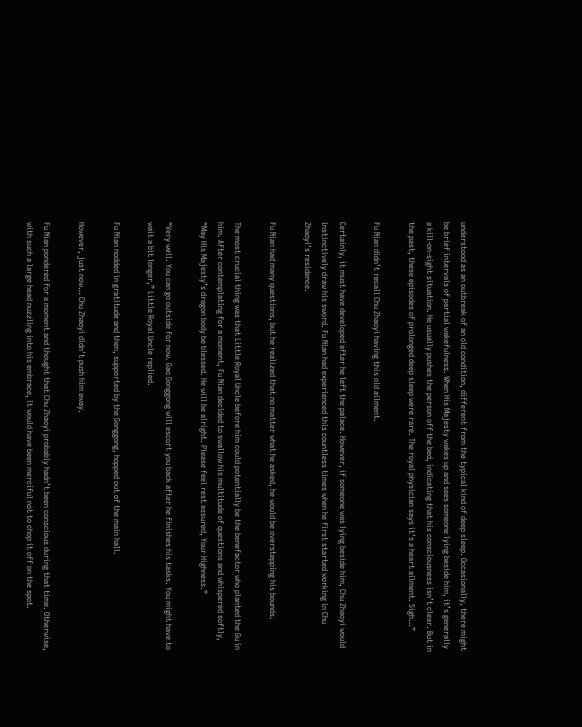understood as an outbreak of an old condition, different from the typical kind of deep sleep. Occasionally, there might be brief intervals of partial wakefulness. When His Majesty wakes up and sees someone lying beside him, it’s generally a kill-on-sight situation. He usually pushes the person off the bed, indicating that his consciousness isn’t clear. But in the past, these episodes of prolonged deep sleep were rare. The royal physician says it’s a heart ailment. Sigh…”

Fu Nian didn’t recall Chu Zhaoyi having this old ailment.

Certainly, it must have developed after he left the palace. However, if someone was lying beside him, Chu Zhaoyi would instinctively draw his sword. Fu Nian had experienced this countless times when he first started working in Chu Zhaoyi’s residence.

Fu Nian had many questions, but he realized that no matter what he asked, he would be overstepping his bounds.

The most crucial thing was that Little Royal Uncle before him could potentially be the benefactor who planted the Gu in him. After contemplating for a moment, Fu Nian decided to swallow his multitude of questions and whispered softly, “May His Majesty’s dragon body be blessed. He will be alright. Please feel rest assured, Your Highness.”

“Very well. You can go outside for now. Gao Gonggong will escort you back after he finishes his tasks. You might have to wait a bit longer,” Little Royal Uncle replied.

Fu Nian nodded in gratitude and then, supported by the Gonggong, hopped out of the main hall.

However, just now… Chu Zhaoyi didn’t push him away.

Fu Nian pondered for a moment and thought that Chu Zhaoyi probably hadn’t been conscious during that time. Otherwise, with such a large head nuzzling into his embrace, it would have been merciful not to chop it off on the spot.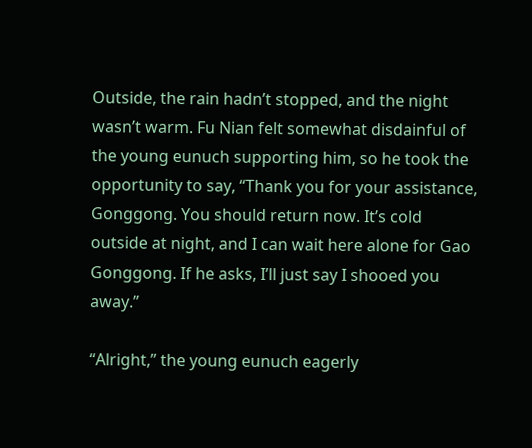Outside, the rain hadn’t stopped, and the night wasn’t warm. Fu Nian felt somewhat disdainful of the young eunuch supporting him, so he took the opportunity to say, “Thank you for your assistance, Gonggong. You should return now. It’s cold outside at night, and I can wait here alone for Gao Gonggong. If he asks, I’ll just say I shooed you away.”

“Alright,” the young eunuch eagerly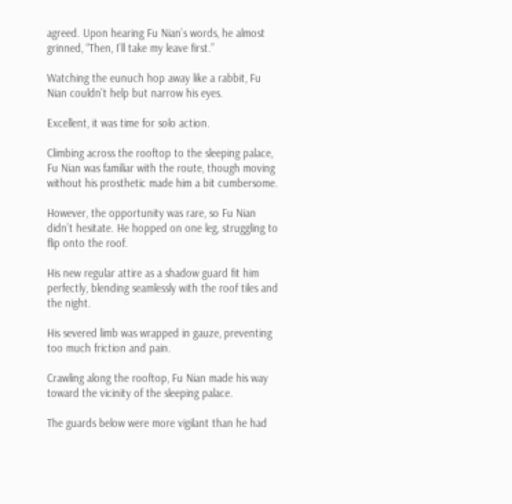agreed. Upon hearing Fu Nian’s words, he almost grinned, “Then, I’ll take my leave first.”

Watching the eunuch hop away like a rabbit, Fu Nian couldn’t help but narrow his eyes.

Excellent, it was time for solo action.

Climbing across the rooftop to the sleeping palace, Fu Nian was familiar with the route, though moving without his prosthetic made him a bit cumbersome.

However, the opportunity was rare, so Fu Nian didn’t hesitate. He hopped on one leg, struggling to flip onto the roof.

His new regular attire as a shadow guard fit him perfectly, blending seamlessly with the roof tiles and the night.

His severed limb was wrapped in gauze, preventing too much friction and pain.

Crawling along the rooftop, Fu Nian made his way toward the vicinity of the sleeping palace.

The guards below were more vigilant than he had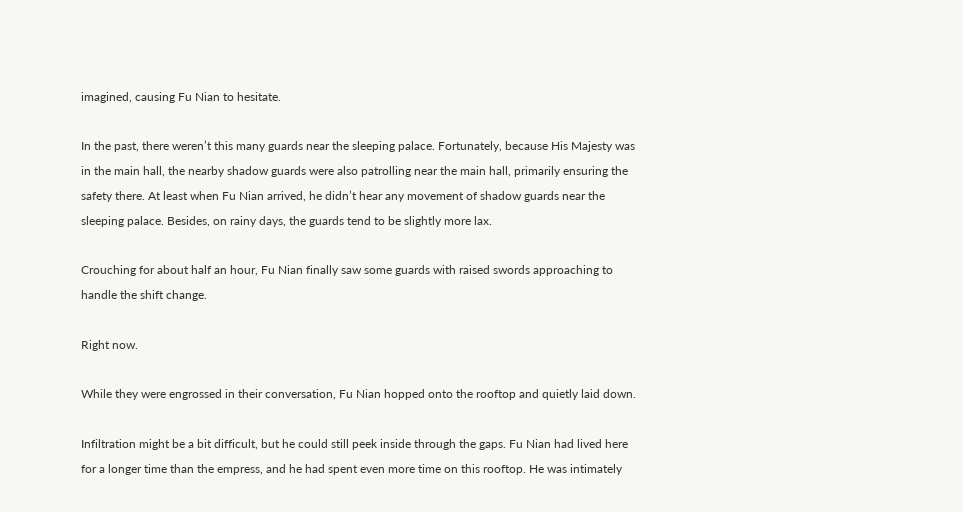imagined, causing Fu Nian to hesitate.

In the past, there weren’t this many guards near the sleeping palace. Fortunately, because His Majesty was in the main hall, the nearby shadow guards were also patrolling near the main hall, primarily ensuring the safety there. At least when Fu Nian arrived, he didn’t hear any movement of shadow guards near the sleeping palace. Besides, on rainy days, the guards tend to be slightly more lax.

Crouching for about half an hour, Fu Nian finally saw some guards with raised swords approaching to handle the shift change.

Right now.

While they were engrossed in their conversation, Fu Nian hopped onto the rooftop and quietly laid down.

Infiltration might be a bit difficult, but he could still peek inside through the gaps. Fu Nian had lived here for a longer time than the empress, and he had spent even more time on this rooftop. He was intimately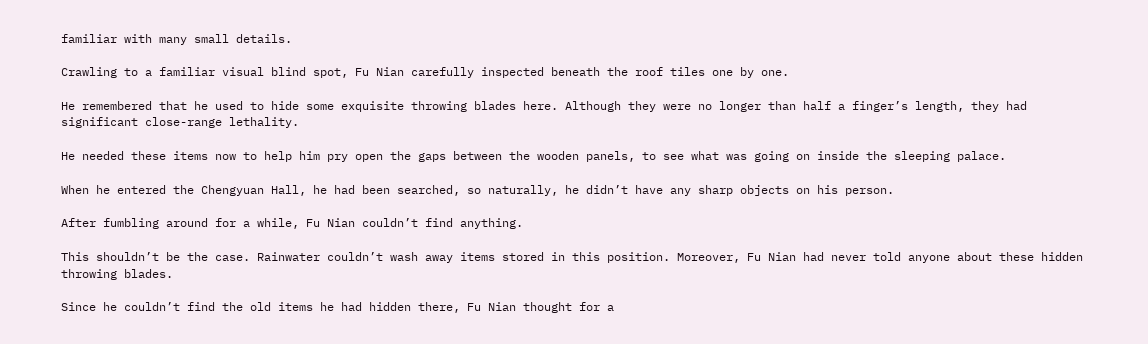familiar with many small details.

Crawling to a familiar visual blind spot, Fu Nian carefully inspected beneath the roof tiles one by one.

He remembered that he used to hide some exquisite throwing blades here. Although they were no longer than half a finger’s length, they had significant close-range lethality.

He needed these items now to help him pry open the gaps between the wooden panels, to see what was going on inside the sleeping palace.

When he entered the Chengyuan Hall, he had been searched, so naturally, he didn’t have any sharp objects on his person.

After fumbling around for a while, Fu Nian couldn’t find anything.

This shouldn’t be the case. Rainwater couldn’t wash away items stored in this position. Moreover, Fu Nian had never told anyone about these hidden throwing blades.

Since he couldn’t find the old items he had hidden there, Fu Nian thought for a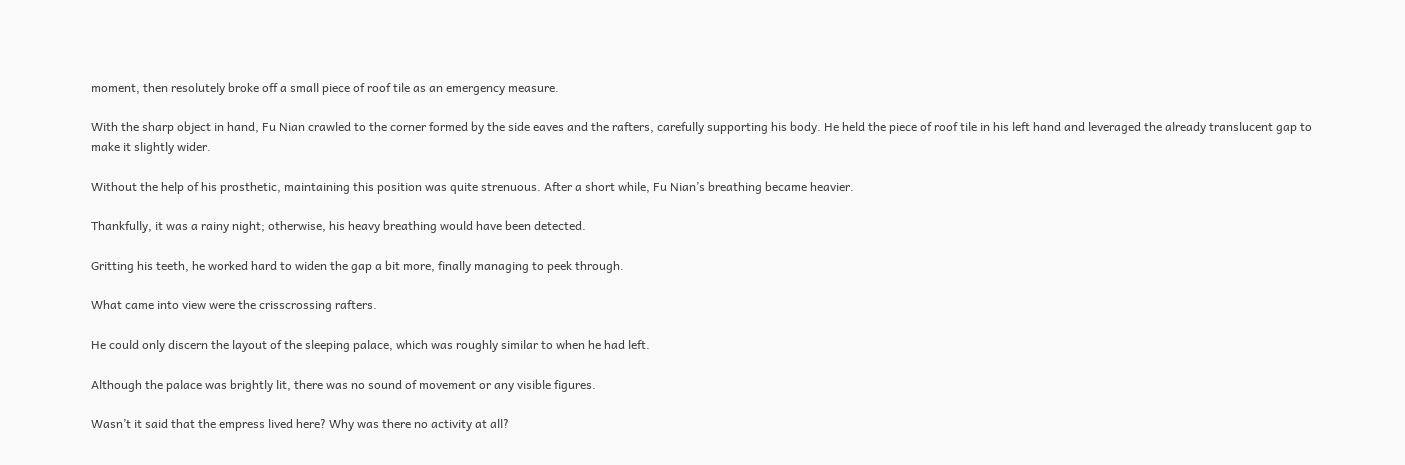moment, then resolutely broke off a small piece of roof tile as an emergency measure.

With the sharp object in hand, Fu Nian crawled to the corner formed by the side eaves and the rafters, carefully supporting his body. He held the piece of roof tile in his left hand and leveraged the already translucent gap to make it slightly wider.

Without the help of his prosthetic, maintaining this position was quite strenuous. After a short while, Fu Nian’s breathing became heavier.

Thankfully, it was a rainy night; otherwise, his heavy breathing would have been detected.

Gritting his teeth, he worked hard to widen the gap a bit more, finally managing to peek through.

What came into view were the crisscrossing rafters.

He could only discern the layout of the sleeping palace, which was roughly similar to when he had left.

Although the palace was brightly lit, there was no sound of movement or any visible figures.

Wasn’t it said that the empress lived here? Why was there no activity at all?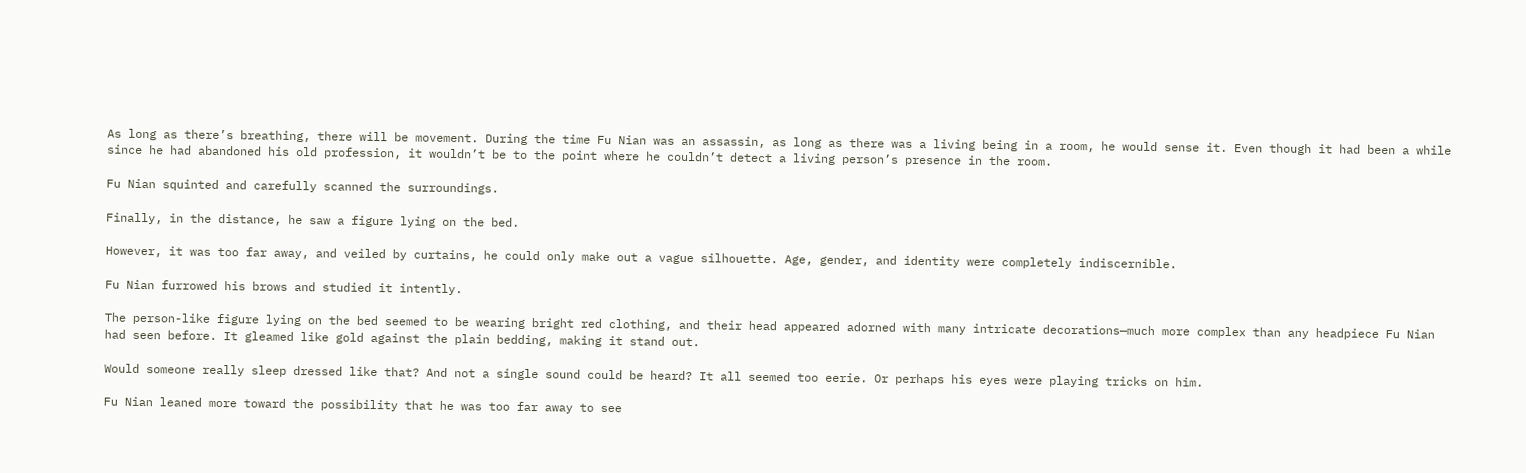As long as there’s breathing, there will be movement. During the time Fu Nian was an assassin, as long as there was a living being in a room, he would sense it. Even though it had been a while since he had abandoned his old profession, it wouldn’t be to the point where he couldn’t detect a living person’s presence in the room.

Fu Nian squinted and carefully scanned the surroundings.

Finally, in the distance, he saw a figure lying on the bed.

However, it was too far away, and veiled by curtains, he could only make out a vague silhouette. Age, gender, and identity were completely indiscernible.

Fu Nian furrowed his brows and studied it intently.

The person-like figure lying on the bed seemed to be wearing bright red clothing, and their head appeared adorned with many intricate decorations—much more complex than any headpiece Fu Nian had seen before. It gleamed like gold against the plain bedding, making it stand out.

Would someone really sleep dressed like that? And not a single sound could be heard? It all seemed too eerie. Or perhaps his eyes were playing tricks on him.

Fu Nian leaned more toward the possibility that he was too far away to see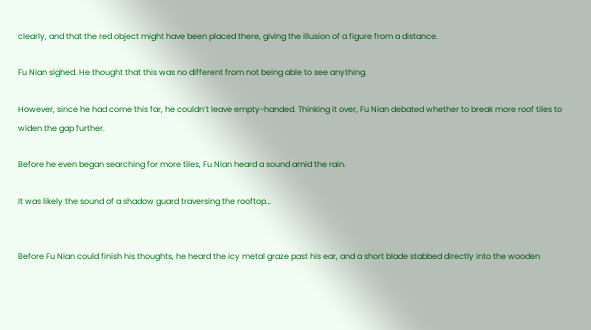clearly, and that the red object might have been placed there, giving the illusion of a figure from a distance.

Fu Nian sighed. He thought that this was no different from not being able to see anything.

However, since he had come this far, he couldn’t leave empty-handed. Thinking it over, Fu Nian debated whether to break more roof tiles to widen the gap further.

Before he even began searching for more tiles, Fu Nian heard a sound amid the rain.

It was likely the sound of a shadow guard traversing the rooftop…


Before Fu Nian could finish his thoughts, he heard the icy metal graze past his ear, and a short blade stabbed directly into the wooden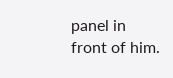panel in front of him.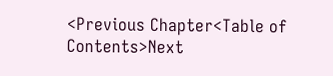<Previous Chapter<Table of Contents>Next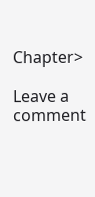Chapter>

Leave a comment